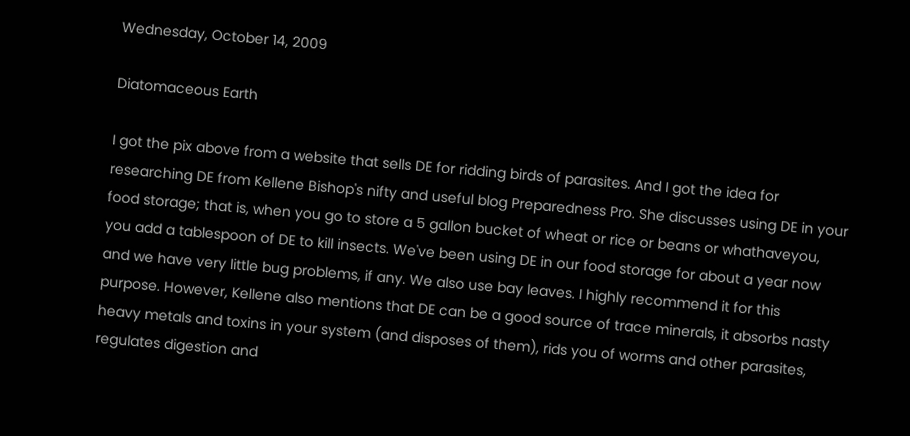Wednesday, October 14, 2009

Diatomaceous Earth

I got the pix above from a website that sells DE for ridding birds of parasites. And I got the idea for researching DE from Kellene Bishop's nifty and useful blog Preparedness Pro. She discusses using DE in your food storage; that is, when you go to store a 5 gallon bucket of wheat or rice or beans or whathaveyou, you add a tablespoon of DE to kill insects. We've been using DE in our food storage for about a year now and we have very little bug problems, if any. We also use bay leaves. I highly recommend it for this purpose. However, Kellene also mentions that DE can be a good source of trace minerals, it absorbs nasty heavy metals and toxins in your system (and disposes of them), rids you of worms and other parasites, regulates digestion and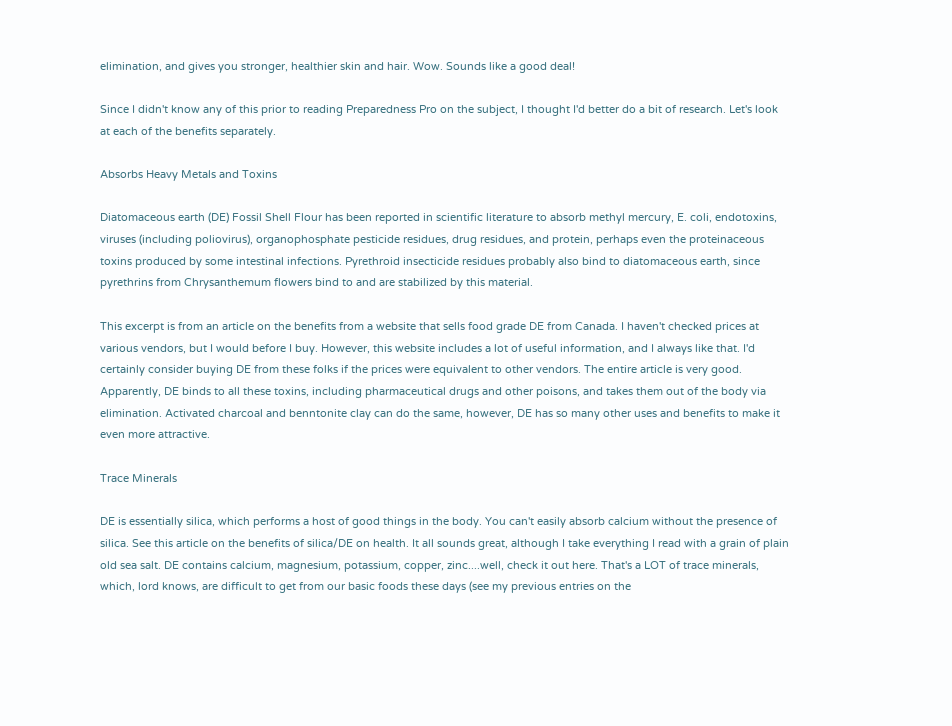elimination, and gives you stronger, healthier skin and hair. Wow. Sounds like a good deal!

Since I didn't know any of this prior to reading Preparedness Pro on the subject, I thought I'd better do a bit of research. Let's look at each of the benefits separately.

Absorbs Heavy Metals and Toxins

Diatomaceous earth (DE) Fossil Shell Flour has been reported in scientific literature to absorb methyl mercury, E. coli, endotoxins, viruses (including poliovirus), organophosphate pesticide residues, drug residues, and protein, perhaps even the proteinaceous toxins produced by some intestinal infections. Pyrethroid insecticide residues probably also bind to diatomaceous earth, since pyrethrins from Chrysanthemum flowers bind to and are stabilized by this material.

This excerpt is from an article on the benefits from a website that sells food grade DE from Canada. I haven't checked prices at various vendors, but I would before I buy. However, this website includes a lot of useful information, and I always like that. I'd certainly consider buying DE from these folks if the prices were equivalent to other vendors. The entire article is very good. Apparently, DE binds to all these toxins, including pharmaceutical drugs and other poisons, and takes them out of the body via elimination. Activated charcoal and benntonite clay can do the same, however, DE has so many other uses and benefits to make it even more attractive.

Trace Minerals

DE is essentially silica, which performs a host of good things in the body. You can't easily absorb calcium without the presence of silica. See this article on the benefits of silica/DE on health. It all sounds great, although I take everything I read with a grain of plain old sea salt. DE contains calcium, magnesium, potassium, copper, zinc....well, check it out here. That's a LOT of trace minerals, which, lord knows, are difficult to get from our basic foods these days (see my previous entries on the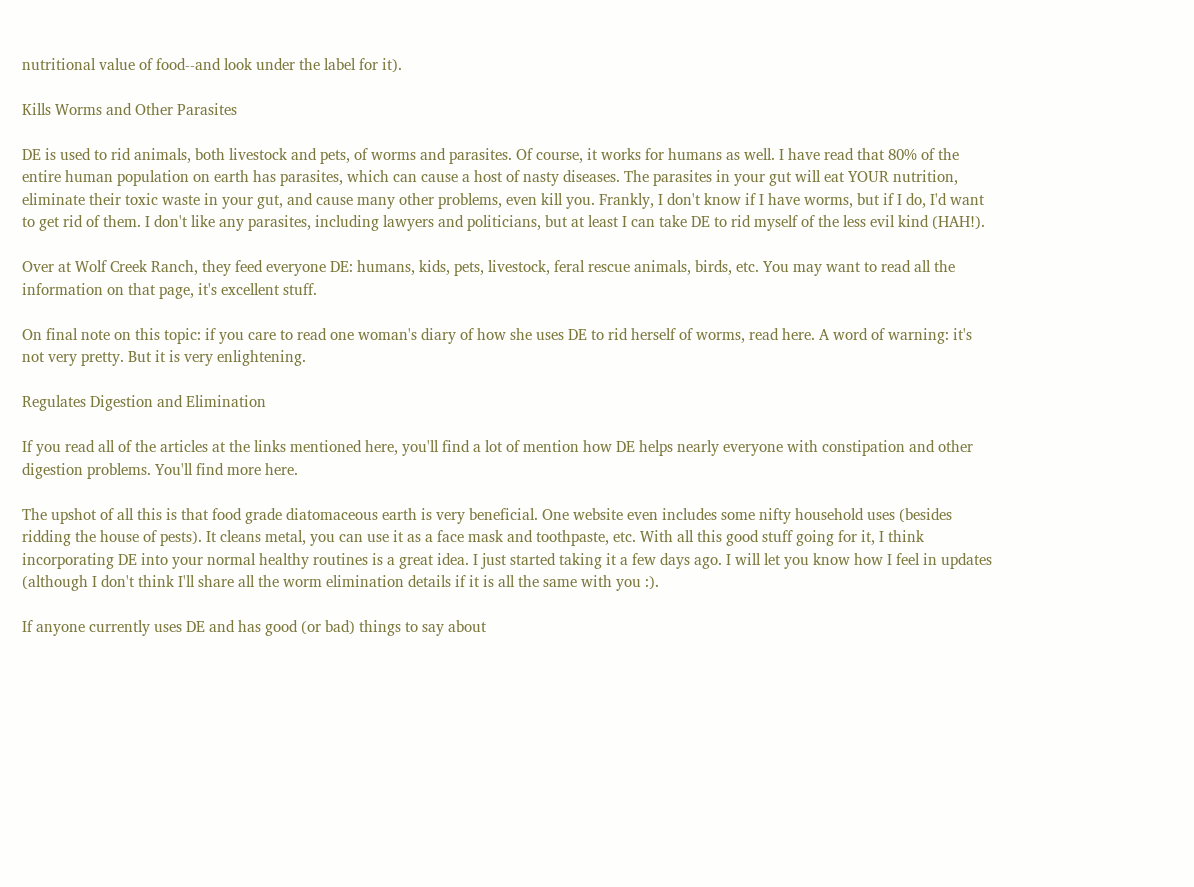nutritional value of food--and look under the label for it).

Kills Worms and Other Parasites

DE is used to rid animals, both livestock and pets, of worms and parasites. Of course, it works for humans as well. I have read that 80% of the entire human population on earth has parasites, which can cause a host of nasty diseases. The parasites in your gut will eat YOUR nutrition, eliminate their toxic waste in your gut, and cause many other problems, even kill you. Frankly, I don't know if I have worms, but if I do, I'd want to get rid of them. I don't like any parasites, including lawyers and politicians, but at least I can take DE to rid myself of the less evil kind (HAH!).

Over at Wolf Creek Ranch, they feed everyone DE: humans, kids, pets, livestock, feral rescue animals, birds, etc. You may want to read all the information on that page, it's excellent stuff.

On final note on this topic: if you care to read one woman's diary of how she uses DE to rid herself of worms, read here. A word of warning: it's not very pretty. But it is very enlightening.

Regulates Digestion and Elimination

If you read all of the articles at the links mentioned here, you'll find a lot of mention how DE helps nearly everyone with constipation and other digestion problems. You'll find more here.

The upshot of all this is that food grade diatomaceous earth is very beneficial. One website even includes some nifty household uses (besides ridding the house of pests). It cleans metal, you can use it as a face mask and toothpaste, etc. With all this good stuff going for it, I think incorporating DE into your normal healthy routines is a great idea. I just started taking it a few days ago. I will let you know how I feel in updates (although I don't think I'll share all the worm elimination details if it is all the same with you :).

If anyone currently uses DE and has good (or bad) things to say about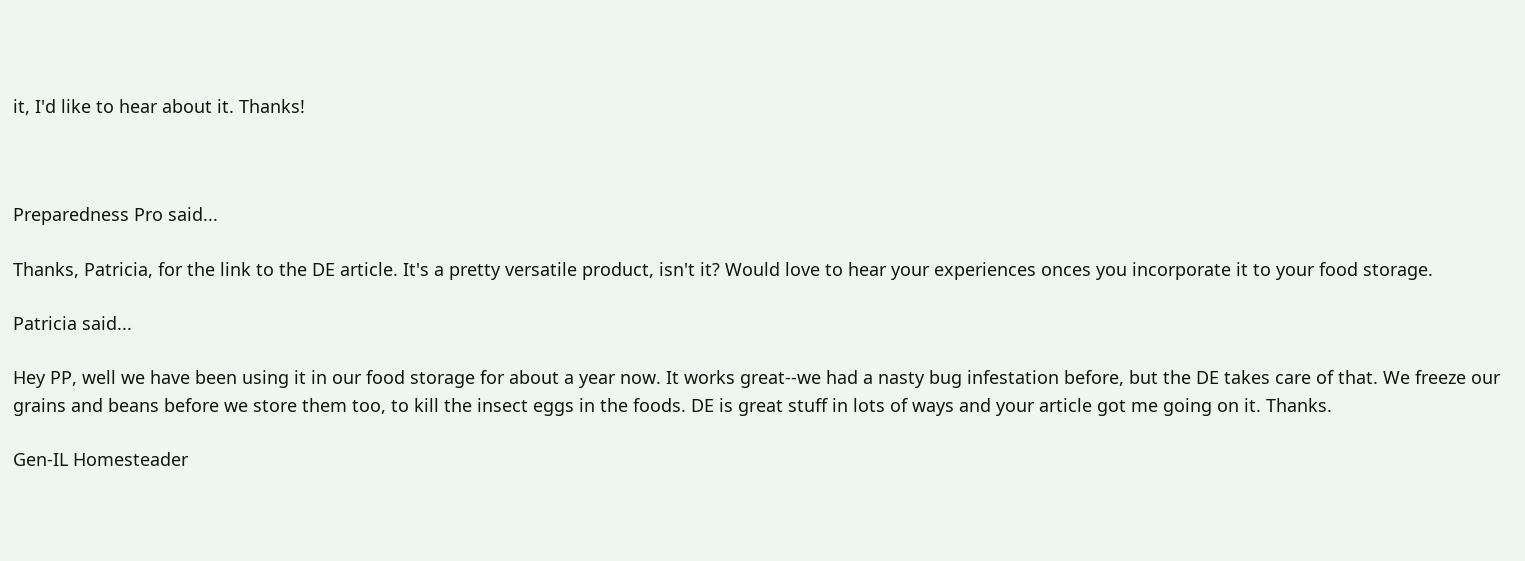it, I'd like to hear about it. Thanks!



Preparedness Pro said...

Thanks, Patricia, for the link to the DE article. It's a pretty versatile product, isn't it? Would love to hear your experiences onces you incorporate it to your food storage.

Patricia said...

Hey PP, well we have been using it in our food storage for about a year now. It works great--we had a nasty bug infestation before, but the DE takes care of that. We freeze our grains and beans before we store them too, to kill the insect eggs in the foods. DE is great stuff in lots of ways and your article got me going on it. Thanks.

Gen-IL Homesteader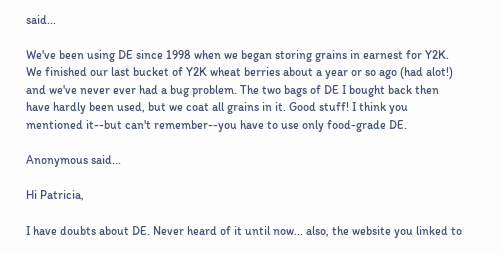said...

We've been using DE since 1998 when we began storing grains in earnest for Y2K. We finished our last bucket of Y2K wheat berries about a year or so ago (had alot!) and we've never ever had a bug problem. The two bags of DE I bought back then have hardly been used, but we coat all grains in it. Good stuff! I think you mentioned it--but can't remember--you have to use only food-grade DE.

Anonymous said...

Hi Patricia,

I have doubts about DE. Never heard of it until now... also, the website you linked to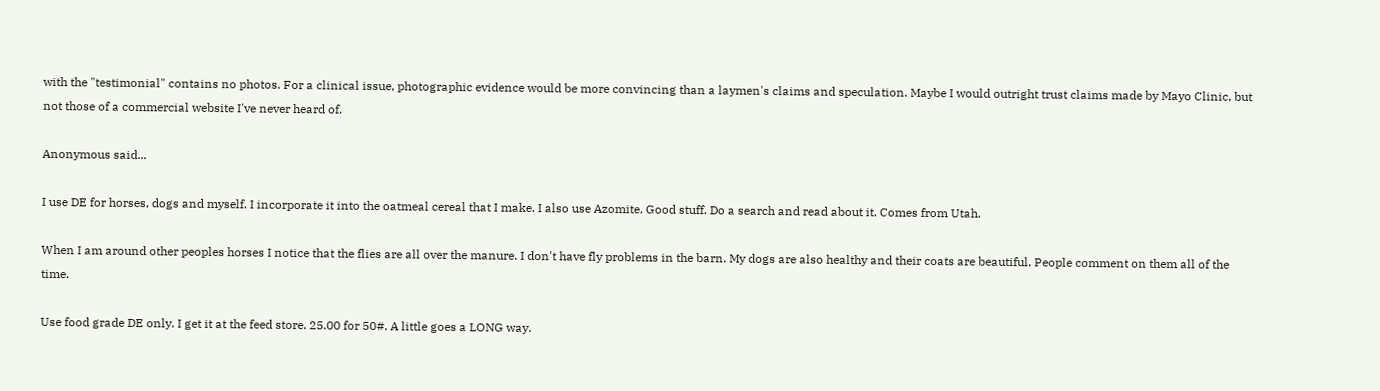with the "testimonial" contains no photos. For a clinical issue, photographic evidence would be more convincing than a laymen's claims and speculation. Maybe I would outright trust claims made by Mayo Clinic, but not those of a commercial website I've never heard of.

Anonymous said...

I use DE for horses, dogs and myself. I incorporate it into the oatmeal cereal that I make. I also use Azomite. Good stuff. Do a search and read about it. Comes from Utah.

When I am around other peoples horses I notice that the flies are all over the manure. I don't have fly problems in the barn. My dogs are also healthy and their coats are beautiful. People comment on them all of the time.

Use food grade DE only. I get it at the feed store. 25.00 for 50#. A little goes a LONG way.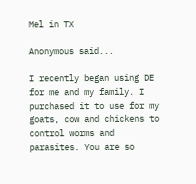Mel in TX

Anonymous said...

I recently began using DE for me and my family. I purchased it to use for my goats, cow and chickens to control worms and parasites. You are so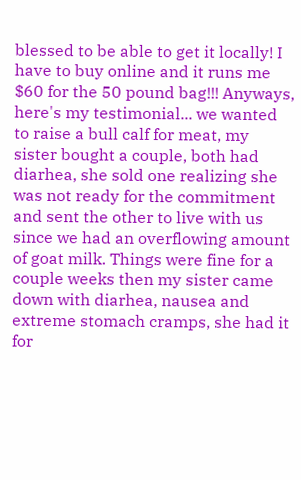blessed to be able to get it locally! I have to buy online and it runs me $60 for the 50 pound bag!!! Anyways, here's my testimonial... we wanted to raise a bull calf for meat, my sister bought a couple, both had diarhea, she sold one realizing she was not ready for the commitment and sent the other to live with us since we had an overflowing amount of goat milk. Things were fine for a couple weeks then my sister came down with diarhea, nausea and extreme stomach cramps, she had it for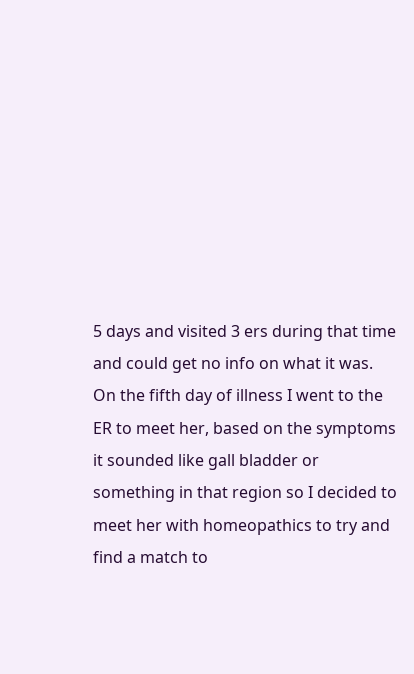5 days and visited 3 ers during that time and could get no info on what it was. On the fifth day of illness I went to the ER to meet her, based on the symptoms it sounded like gall bladder or something in that region so I decided to meet her with homeopathics to try and find a match to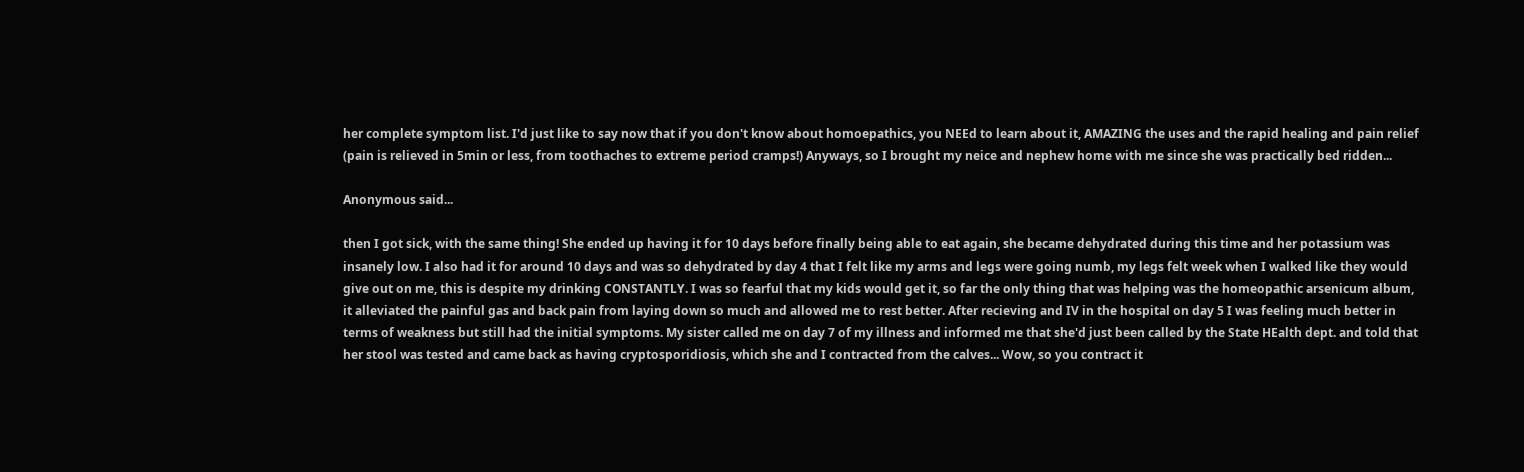her complete symptom list. I'd just like to say now that if you don't know about homoepathics, you NEEd to learn about it, AMAZING the uses and the rapid healing and pain relief (pain is relieved in 5min or less, from toothaches to extreme period cramps!) Anyways, so I brought my neice and nephew home with me since she was practically bed ridden...

Anonymous said...

then I got sick, with the same thing! She ended up having it for 10 days before finally being able to eat again, she became dehydrated during this time and her potassium was insanely low. I also had it for around 10 days and was so dehydrated by day 4 that I felt like my arms and legs were going numb, my legs felt week when I walked like they would give out on me, this is despite my drinking CONSTANTLY. I was so fearful that my kids would get it, so far the only thing that was helping was the homeopathic arsenicum album, it alleviated the painful gas and back pain from laying down so much and allowed me to rest better. After recieving and IV in the hospital on day 5 I was feeling much better in terms of weakness but still had the initial symptoms. My sister called me on day 7 of my illness and informed me that she'd just been called by the State HEalth dept. and told that her stool was tested and came back as having cryptosporidiosis, which she and I contracted from the calves... Wow, so you contract it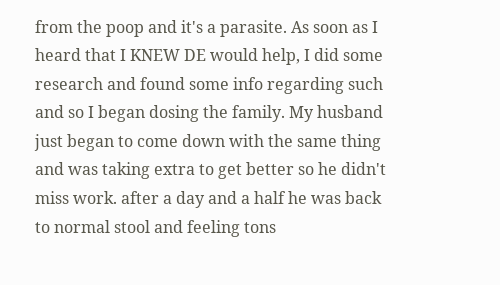from the poop and it's a parasite. As soon as I heard that I KNEW DE would help, I did some research and found some info regarding such and so I began dosing the family. My husband just began to come down with the same thing and was taking extra to get better so he didn't miss work. after a day and a half he was back to normal stool and feeling tons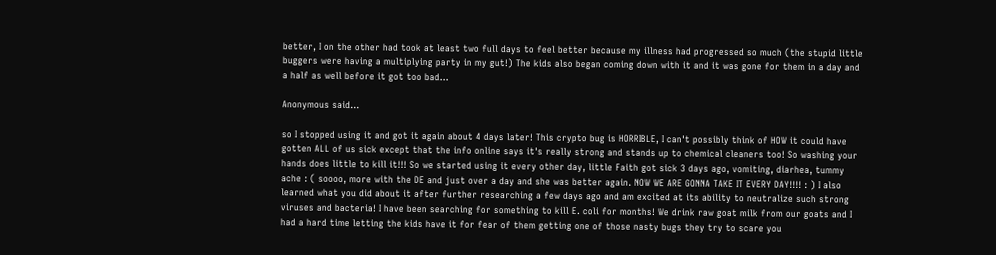better, I on the other had took at least two full days to feel better because my illness had progressed so much (the stupid little buggers were having a multiplying party in my gut!) The kids also began coming down with it and it was gone for them in a day and a half as well before it got too bad...

Anonymous said...

so I stopped using it and got it again about 4 days later! This crypto bug is HORRIBLE, I can't possibly think of HOW it could have gotten ALL of us sick except that the info online says it's really strong and stands up to chemical cleaners too! So washing your hands does little to kill it!!! So we started using it every other day, little Faith got sick 3 days ago, vomiting, diarhea, tummy ache : ( soooo, more with the DE and just over a day and she was better again. NOW WE ARE GONNA TAKE IT EVERY DAY!!!! : ) I also learned what you did about it after further researching a few days ago and am excited at its ability to neutralize such strong viruses and bacteria! I have been searching for something to kill E. coli for months! We drink raw goat milk from our goats and I had a hard time letting the kids have it for fear of them getting one of those nasty bugs they try to scare you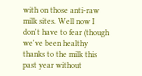with on those anti-raw milk sites. Well now I don't have to fear (though we've been healthy thanks to the milk this past year without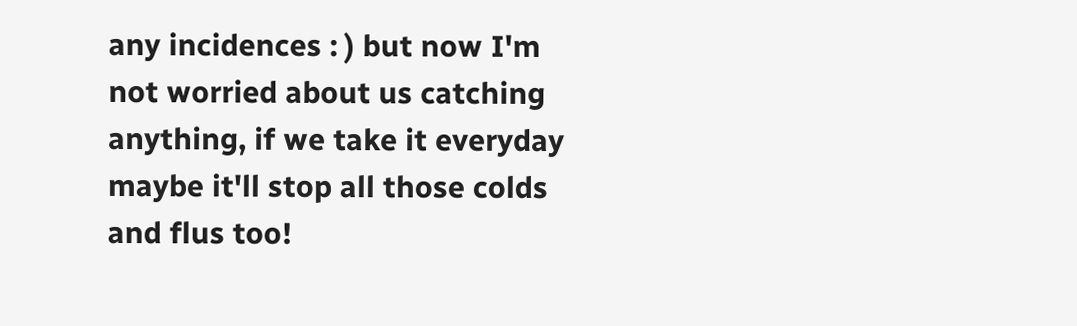any incidences : ) but now I'm not worried about us catching anything, if we take it everyday maybe it'll stop all those colds and flus too!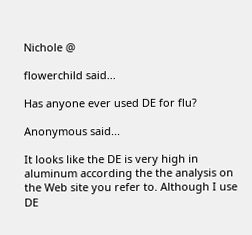Nichole @

flowerchild said...

Has anyone ever used DE for flu?

Anonymous said...

It looks like the DE is very high in aluminum according the the analysis on the Web site you refer to. Although I use DE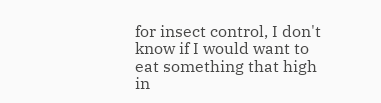for insect control, I don't know if I would want to eat something that high in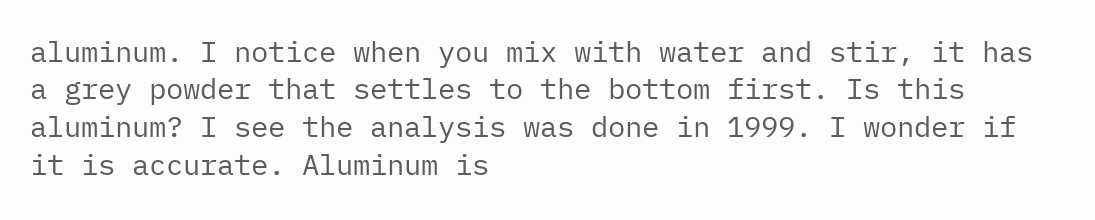aluminum. I notice when you mix with water and stir, it has a grey powder that settles to the bottom first. Is this aluminum? I see the analysis was done in 1999. I wonder if it is accurate. Aluminum is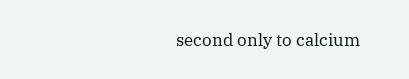second only to calcium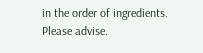in the order of ingredients.
Please advise.